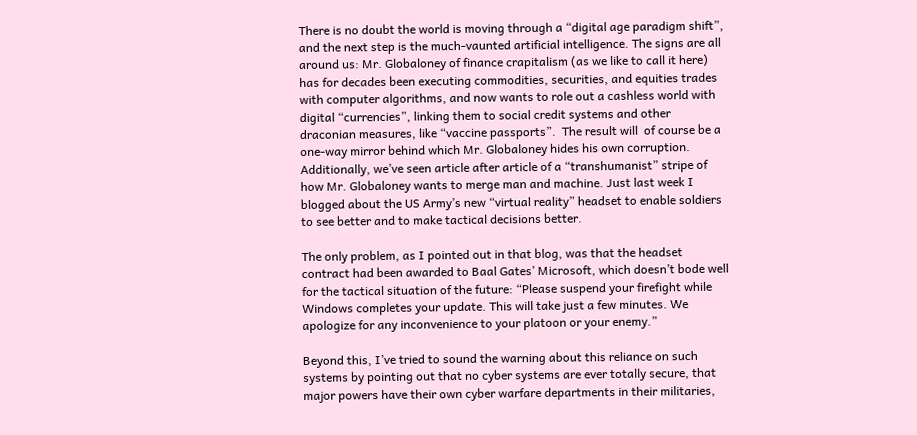There is no doubt the world is moving through a “digital age paradigm shift”, and the next step is the much-vaunted artificial intelligence. The signs are all around us: Mr. Globaloney of finance crapitalism (as we like to call it here) has for decades been executing commodities, securities, and equities trades with computer algorithms, and now wants to role out a cashless world with digital “currencies”, linking them to social credit systems and other draconian measures, like “vaccine passports”.  The result will  of course be a one-way mirror behind which Mr. Globaloney hides his own corruption. Additionally, we’ve seen article after article of a “transhumanist” stripe of how Mr. Globaloney wants to merge man and machine. Just last week I blogged about the US Army’s new “virtual reality” headset to enable soldiers to see better and to make tactical decisions better.

The only problem, as I pointed out in that blog, was that the headset contract had been awarded to Baal Gates’ Microsoft, which doesn’t bode well for the tactical situation of the future: “Please suspend your firefight while Windows completes your update. This will take just a few minutes. We apologize for any inconvenience to your platoon or your enemy.”

Beyond this, I’ve tried to sound the warning about this reliance on such systems by pointing out that no cyber systems are ever totally secure, that major powers have their own cyber warfare departments in their militaries,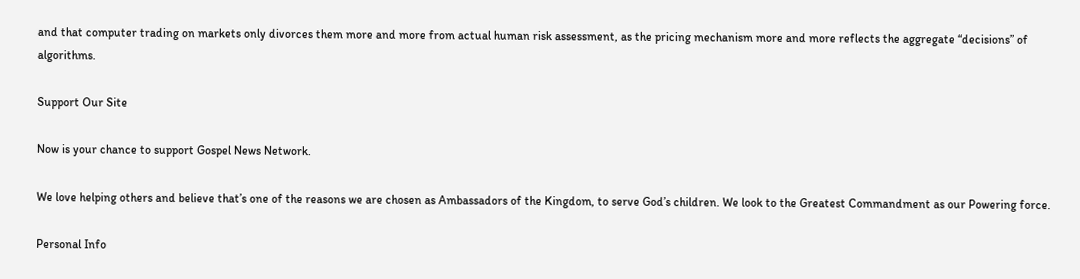and that computer trading on markets only divorces them more and more from actual human risk assessment, as the pricing mechanism more and more reflects the aggregate “decisions” of algorithms.

Support Our Site

Now is your chance to support Gospel News Network.

We love helping others and believe that’s one of the reasons we are chosen as Ambassadors of the Kingdom, to serve God’s children. We look to the Greatest Commandment as our Powering force.

Personal Info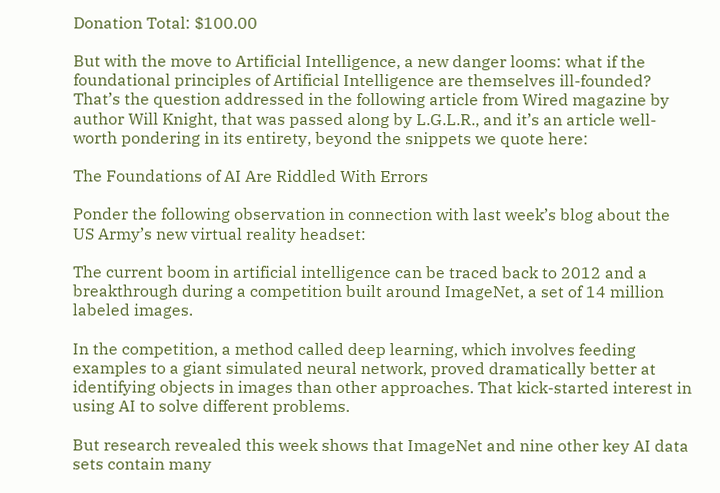Donation Total: $100.00

But with the move to Artificial Intelligence, a new danger looms: what if the foundational principles of Artificial Intelligence are themselves ill-founded? That’s the question addressed in the following article from Wired magazine by author Will Knight, that was passed along by L.G.L.R., and it’s an article well-worth pondering in its entirety, beyond the snippets we quote here:

The Foundations of AI Are Riddled With Errors

Ponder the following observation in connection with last week’s blog about the US Army’s new virtual reality headset:

The current boom in artificial intelligence can be traced back to 2012 and a breakthrough during a competition built around ImageNet, a set of 14 million labeled images.

In the competition, a method called deep learning, which involves feeding examples to a giant simulated neural network, proved dramatically better at identifying objects in images than other approaches. That kick-started interest in using AI to solve different problems.

But research revealed this week shows that ImageNet and nine other key AI data sets contain many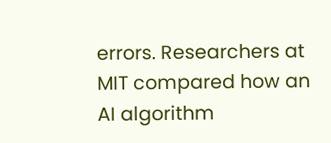errors. Researchers at MIT compared how an AI algorithm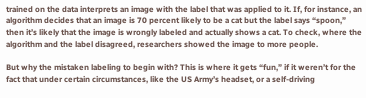trained on the data interprets an image with the label that was applied to it. If, for instance, an algorithm decides that an image is 70 percent likely to be a cat but the label says “spoon,” then it’s likely that the image is wrongly labeled and actually shows a cat. To check, where the algorithm and the label disagreed, researchers showed the image to more people.

But why the mistaken labeling to begin with? This is where it gets “fun,” if it weren’t for the fact that under certain circumstances, like the US Army’s headset, or a self-driving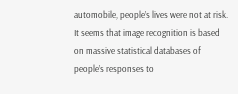automobile, people’s lives were not at risk.  It seems that image recognition is based on massive statistical databases of people’s responses to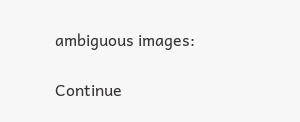ambiguous images:

Continue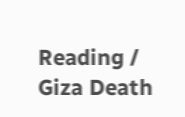Reading / Giza Death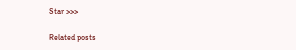Star >>>

Related posts